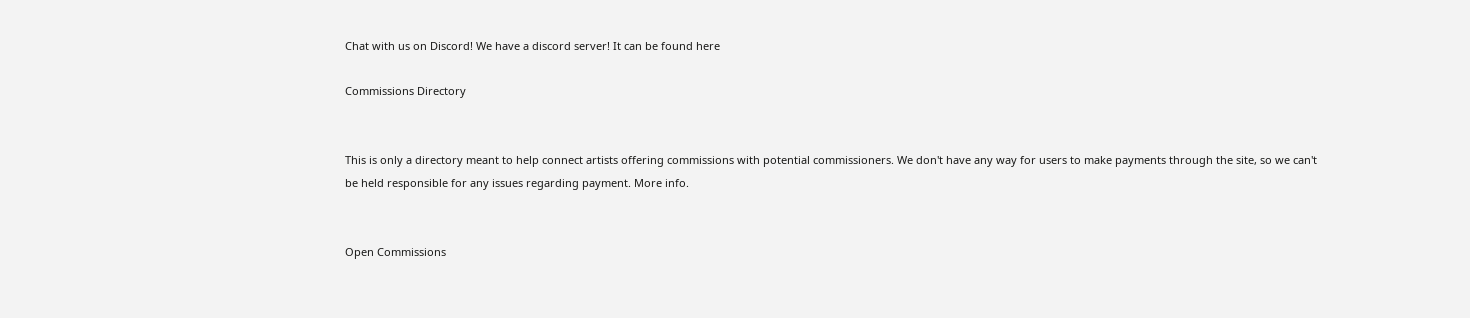Chat with us on Discord! We have a discord server! It can be found here

Commissions Directory


This is only a directory meant to help connect artists offering commissions with potential commissioners. We don't have any way for users to make payments through the site, so we can't be held responsible for any issues regarding payment. More info.


Open Commissions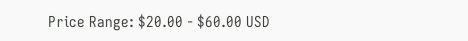Price Range: $20.00 - $60.00 USD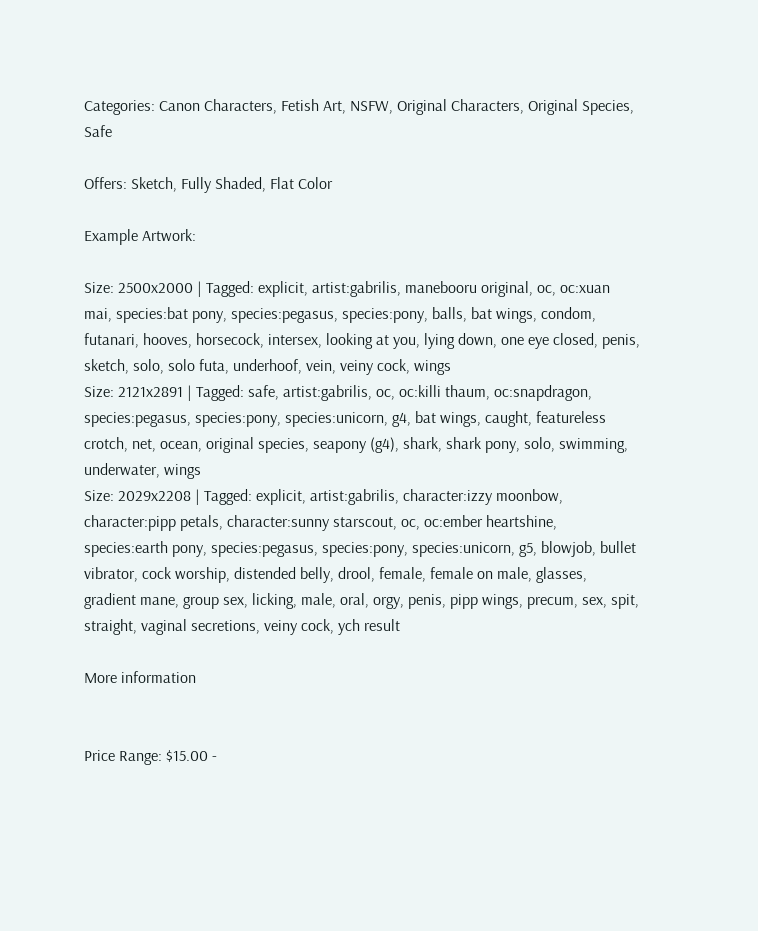Categories: Canon Characters, Fetish Art, NSFW, Original Characters, Original Species, Safe

Offers: Sketch, Fully Shaded, Flat Color

Example Artwork:

Size: 2500x2000 | Tagged: explicit, artist:gabrilis, manebooru original, oc, oc:xuan mai, species:bat pony, species:pegasus, species:pony, balls, bat wings, condom, futanari, hooves, horsecock, intersex, looking at you, lying down, one eye closed, penis, sketch, solo, solo futa, underhoof, vein, veiny cock, wings
Size: 2121x2891 | Tagged: safe, artist:gabrilis, oc, oc:killi thaum, oc:snapdragon, species:pegasus, species:pony, species:unicorn, g4, bat wings, caught, featureless crotch, net, ocean, original species, seapony (g4), shark, shark pony, solo, swimming, underwater, wings
Size: 2029x2208 | Tagged: explicit, artist:gabrilis, character:izzy moonbow, character:pipp petals, character:sunny starscout, oc, oc:ember heartshine, species:earth pony, species:pegasus, species:pony, species:unicorn, g5, blowjob, bullet vibrator, cock worship, distended belly, drool, female, female on male, glasses, gradient mane, group sex, licking, male, oral, orgy, penis, pipp wings, precum, sex, spit, straight, vaginal secretions, veiny cock, ych result

More information


Price Range: $15.00 -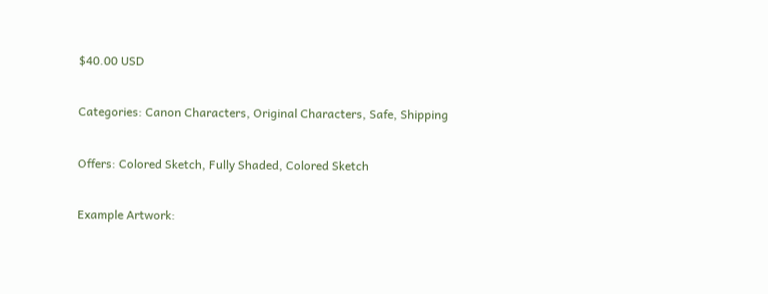$40.00 USD

Categories: Canon Characters, Original Characters, Safe, Shipping

Offers: Colored Sketch, Fully Shaded, Colored Sketch

Example Artwork: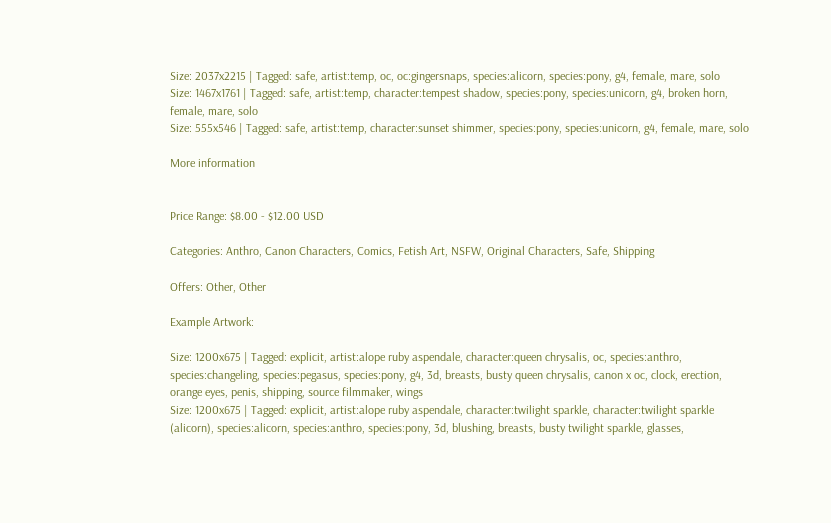Size: 2037x2215 | Tagged: safe, artist:temp, oc, oc:gingersnaps, species:alicorn, species:pony, g4, female, mare, solo
Size: 1467x1761 | Tagged: safe, artist:temp, character:tempest shadow, species:pony, species:unicorn, g4, broken horn, female, mare, solo
Size: 555x546 | Tagged: safe, artist:temp, character:sunset shimmer, species:pony, species:unicorn, g4, female, mare, solo

More information


Price Range: $8.00 - $12.00 USD

Categories: Anthro, Canon Characters, Comics, Fetish Art, NSFW, Original Characters, Safe, Shipping

Offers: Other, Other

Example Artwork:

Size: 1200x675 | Tagged: explicit, artist:alope ruby aspendale, character:queen chrysalis, oc, species:anthro, species:changeling, species:pegasus, species:pony, g4, 3d, breasts, busty queen chrysalis, canon x oc, clock, erection, orange eyes, penis, shipping, source filmmaker, wings
Size: 1200x675 | Tagged: explicit, artist:alope ruby aspendale, character:twilight sparkle, character:twilight sparkle (alicorn), species:alicorn, species:anthro, species:pony, 3d, blushing, breasts, busty twilight sparkle, glasses,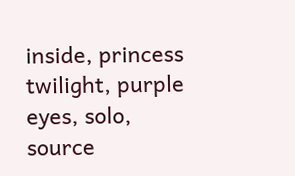inside, princess twilight, purple eyes, solo, source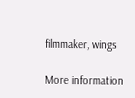filmmaker, wings

More information